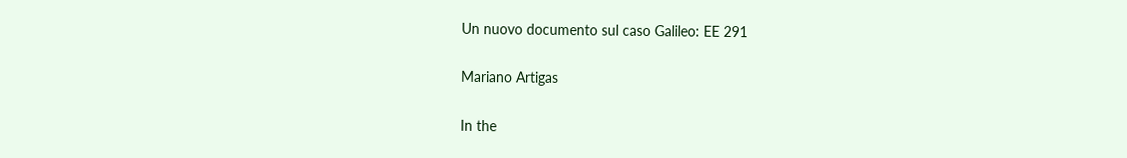Un nuovo documento sul caso Galileo: EE 291

Mariano Artigas

In the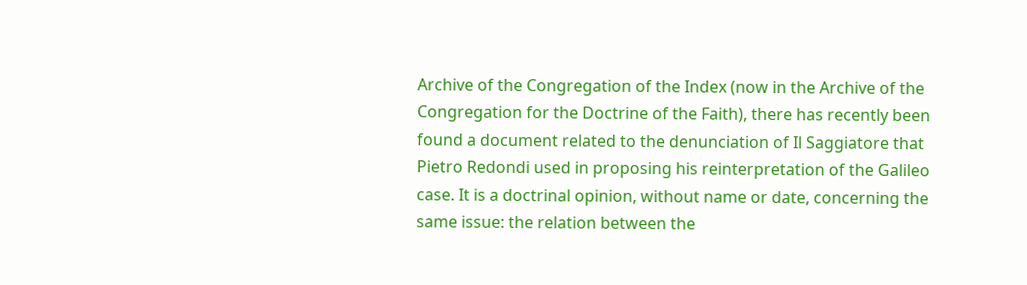Archive of the Congregation of the Index (now in the Archive of the Congregation for the Doctrine of the Faith), there has recently been found a document related to the denunciation of Il Saggiatore that Pietro Redondi used in proposing his reinterpretation of the Galileo case. It is a doctrinal opinion, without name or date, concerning the same issue: the relation between the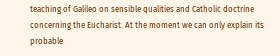teaching of Galileo on sensible qualities and Catholic doctrine concerning the Eucharist. At the moment we can only explain its probable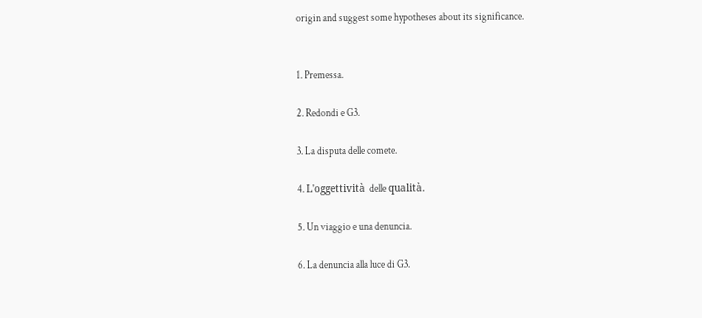origin and suggest some hypotheses about its significance.


1. Premessa.

2. Redondi e G3.

3. La disputa delle comete.

4. L'oggettività  delle qualità.

5. Un viaggio e una denuncia.

6. La denuncia alla luce di G3.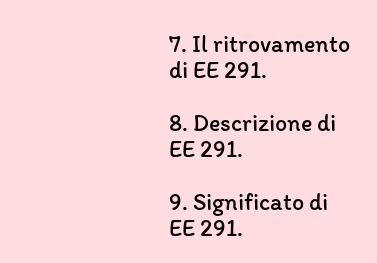7. Il ritrovamento di EE 291.

8. Descrizione di EE 291.

9. Significato di EE 291.